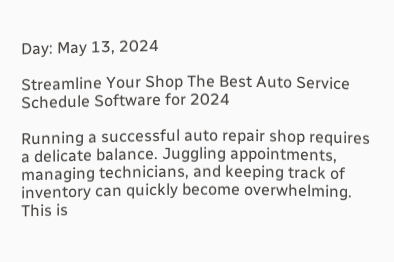Day: May 13, 2024

Streamline Your Shop The Best Auto Service Schedule Software for 2024

Running a successful auto repair shop requires a delicate balance. Juggling appointments, managing technicians, and keeping track of inventory can quickly become overwhelming. This is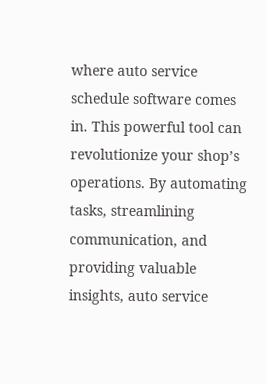where auto service schedule software comes in. This powerful tool can revolutionize your shop’s operations. By automating tasks, streamlining communication, and providing valuable insights, auto service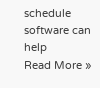schedule software can help
Read More »